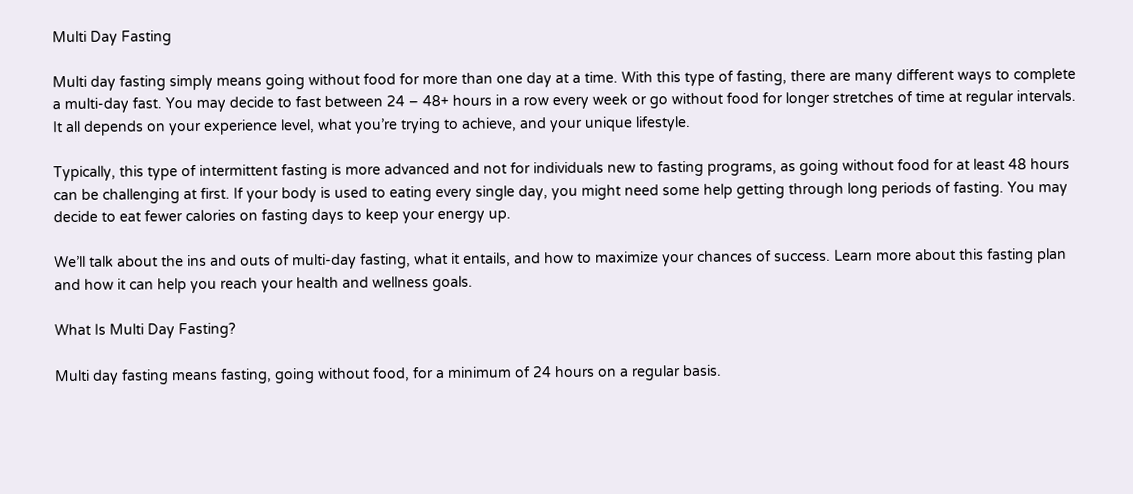Multi Day Fasting

Multi day fasting simply means going without food for more than one day at a time. With this type of fasting, there are many different ways to complete a multi-day fast. You may decide to fast between 24 – 48+ hours in a row every week or go without food for longer stretches of time at regular intervals. It all depends on your experience level, what you’re trying to achieve, and your unique lifestyle.

Typically, this type of intermittent fasting is more advanced and not for individuals new to fasting programs, as going without food for at least 48 hours can be challenging at first. If your body is used to eating every single day, you might need some help getting through long periods of fasting. You may decide to eat fewer calories on fasting days to keep your energy up.

We’ll talk about the ins and outs of multi-day fasting, what it entails, and how to maximize your chances of success. Learn more about this fasting plan and how it can help you reach your health and wellness goals.

What Is Multi Day Fasting?

Multi day fasting means fasting, going without food, for a minimum of 24 hours on a regular basis.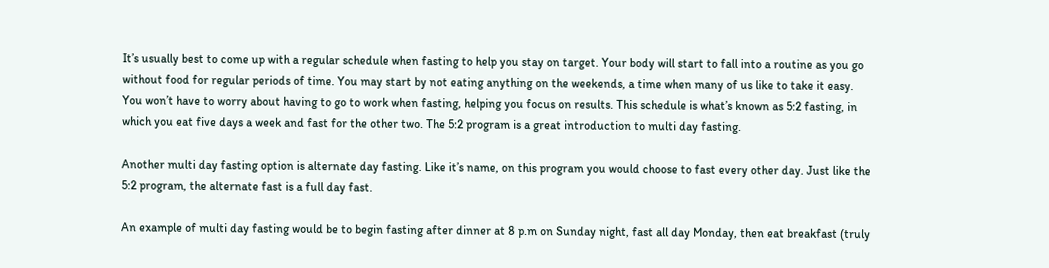It’s usually best to come up with a regular schedule when fasting to help you stay on target. Your body will start to fall into a routine as you go without food for regular periods of time. You may start by not eating anything on the weekends, a time when many of us like to take it easy. You won’t have to worry about having to go to work when fasting, helping you focus on results. This schedule is what’s known as 5:2 fasting, in which you eat five days a week and fast for the other two. The 5:2 program is a great introduction to multi day fasting.

Another multi day fasting option is alternate day fasting. Like it’s name, on this program you would choose to fast every other day. Just like the 5:2 program, the alternate fast is a full day fast.

An example of multi day fasting would be to begin fasting after dinner at 8 p.m on Sunday night, fast all day Monday, then eat breakfast (truly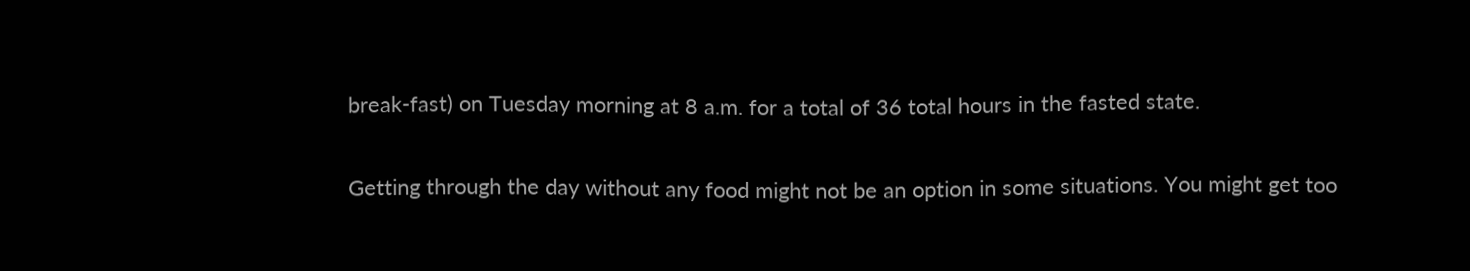break-fast) on Tuesday morning at 8 a.m. for a total of 36 total hours in the fasted state.

Getting through the day without any food might not be an option in some situations. You might get too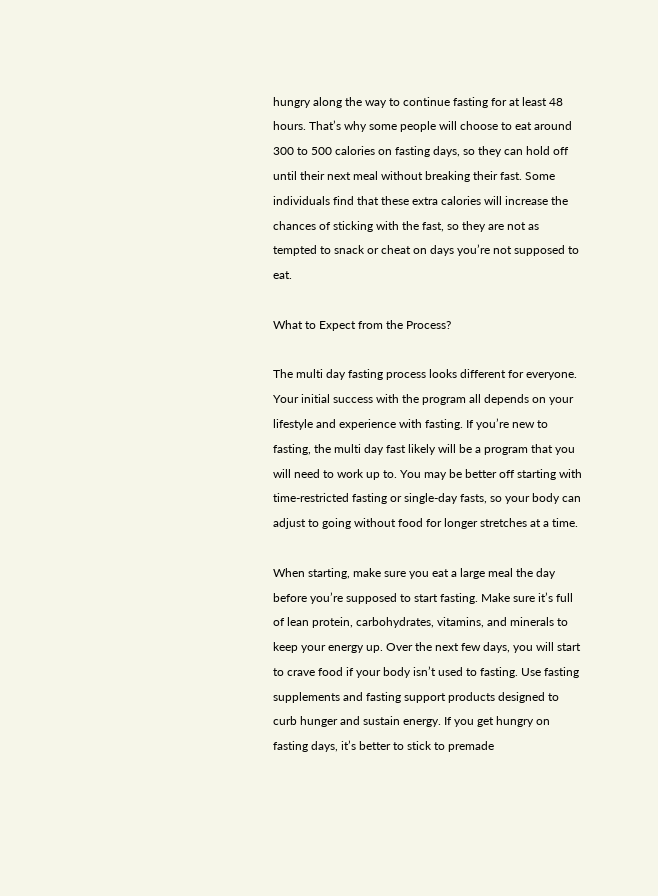hungry along the way to continue fasting for at least 48 hours. That’s why some people will choose to eat around 300 to 500 calories on fasting days, so they can hold off until their next meal without breaking their fast. Some individuals find that these extra calories will increase the chances of sticking with the fast, so they are not as tempted to snack or cheat on days you’re not supposed to eat.

What to Expect from the Process?

The multi day fasting process looks different for everyone. Your initial success with the program all depends on your lifestyle and experience with fasting. If you’re new to fasting, the multi day fast likely will be a program that you will need to work up to. You may be better off starting with time-restricted fasting or single-day fasts, so your body can adjust to going without food for longer stretches at a time.

When starting, make sure you eat a large meal the day before you’re supposed to start fasting. Make sure it’s full of lean protein, carbohydrates, vitamins, and minerals to keep your energy up. Over the next few days, you will start to crave food if your body isn’t used to fasting. Use fasting supplements and fasting support products designed to curb hunger and sustain energy. If you get hungry on fasting days, it’s better to stick to premade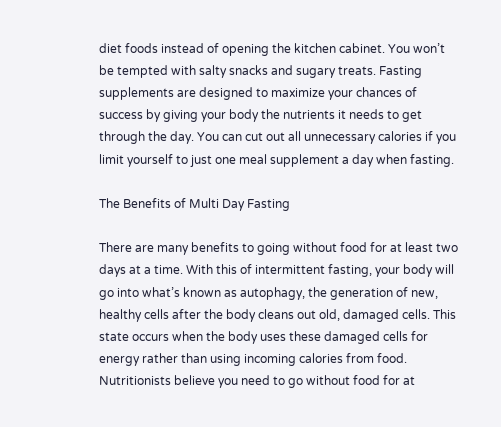diet foods instead of opening the kitchen cabinet. You won’t be tempted with salty snacks and sugary treats. Fasting supplements are designed to maximize your chances of success by giving your body the nutrients it needs to get through the day. You can cut out all unnecessary calories if you limit yourself to just one meal supplement a day when fasting.

The Benefits of Multi Day Fasting

There are many benefits to going without food for at least two days at a time. With this of intermittent fasting, your body will go into what’s known as autophagy, the generation of new, healthy cells after the body cleans out old, damaged cells. This state occurs when the body uses these damaged cells for energy rather than using incoming calories from food. Nutritionists believe you need to go without food for at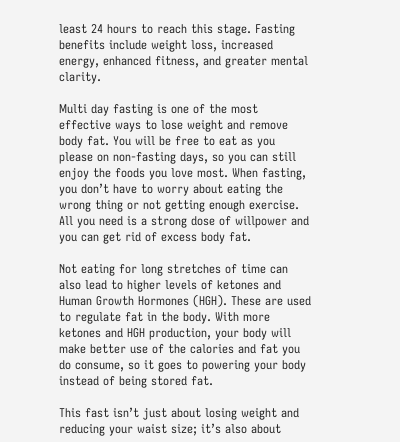least 24 hours to reach this stage. Fasting benefits include weight loss, increased energy, enhanced fitness, and greater mental clarity.

Multi day fasting is one of the most effective ways to lose weight and remove body fat. You will be free to eat as you please on non-fasting days, so you can still enjoy the foods you love most. When fasting, you don’t have to worry about eating the wrong thing or not getting enough exercise. All you need is a strong dose of willpower and you can get rid of excess body fat.

Not eating for long stretches of time can also lead to higher levels of ketones and Human Growth Hormones (HGH). These are used to regulate fat in the body. With more ketones and HGH production, your body will make better use of the calories and fat you do consume, so it goes to powering your body instead of being stored fat.

This fast isn’t just about losing weight and reducing your waist size; it’s also about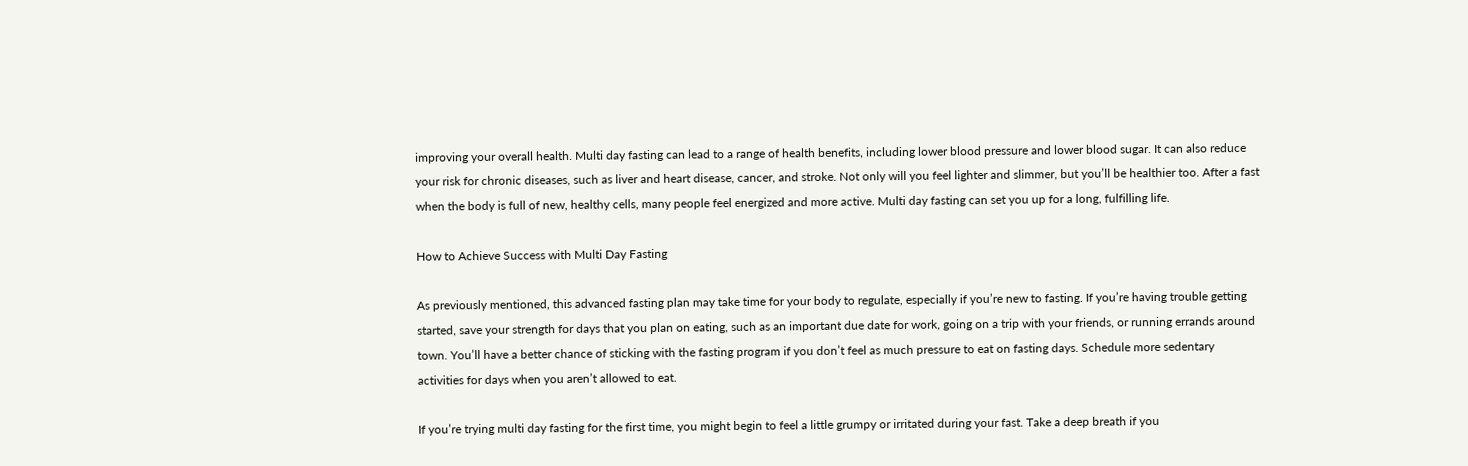improving your overall health. Multi day fasting can lead to a range of health benefits, including lower blood pressure and lower blood sugar. It can also reduce your risk for chronic diseases, such as liver and heart disease, cancer, and stroke. Not only will you feel lighter and slimmer, but you’ll be healthier too. After a fast when the body is full of new, healthy cells, many people feel energized and more active. Multi day fasting can set you up for a long, fulfilling life.

How to Achieve Success with Multi Day Fasting

As previously mentioned, this advanced fasting plan may take time for your body to regulate, especially if you’re new to fasting. If you’re having trouble getting started, save your strength for days that you plan on eating, such as an important due date for work, going on a trip with your friends, or running errands around town. You’ll have a better chance of sticking with the fasting program if you don’t feel as much pressure to eat on fasting days. Schedule more sedentary activities for days when you aren’t allowed to eat.

If you’re trying multi day fasting for the first time, you might begin to feel a little grumpy or irritated during your fast. Take a deep breath if you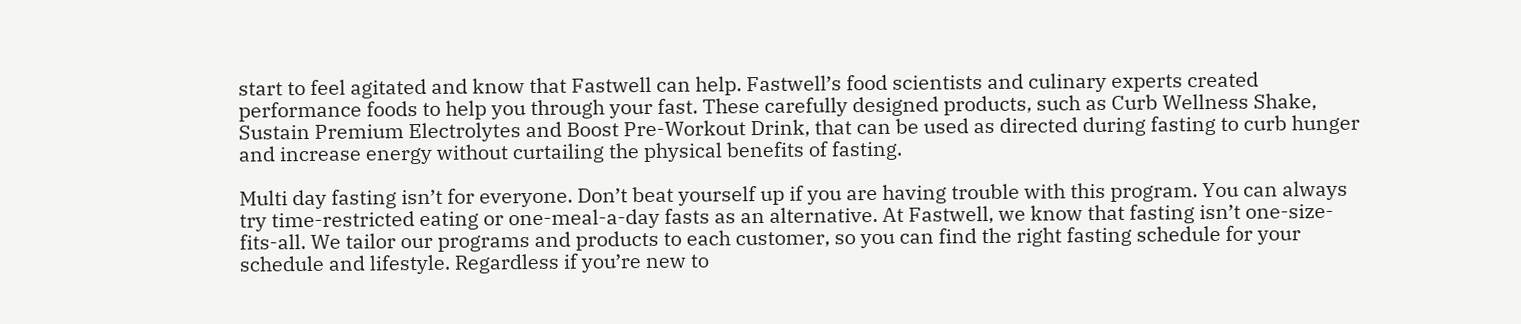start to feel agitated and know that Fastwell can help. Fastwell’s food scientists and culinary experts created performance foods to help you through your fast. These carefully designed products, such as Curb Wellness Shake, Sustain Premium Electrolytes and Boost Pre-Workout Drink, that can be used as directed during fasting to curb hunger and increase energy without curtailing the physical benefits of fasting.

Multi day fasting isn’t for everyone. Don’t beat yourself up if you are having trouble with this program. You can always try time-restricted eating or one-meal-a-day fasts as an alternative. At Fastwell, we know that fasting isn’t one-size-fits-all. We tailor our programs and products to each customer, so you can find the right fasting schedule for your schedule and lifestyle. Regardless if you’re new to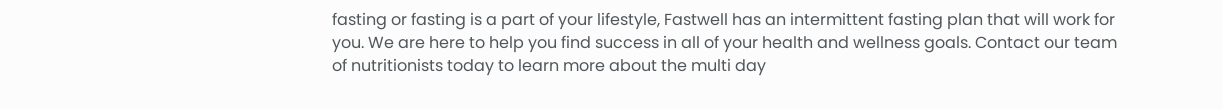fasting or fasting is a part of your lifestyle, Fastwell has an intermittent fasting plan that will work for you. We are here to help you find success in all of your health and wellness goals. Contact our team of nutritionists today to learn more about the multi day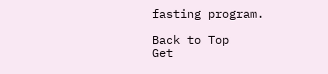fasting program.

Back to Top
Get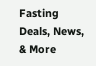Fasting Deals, News, & More